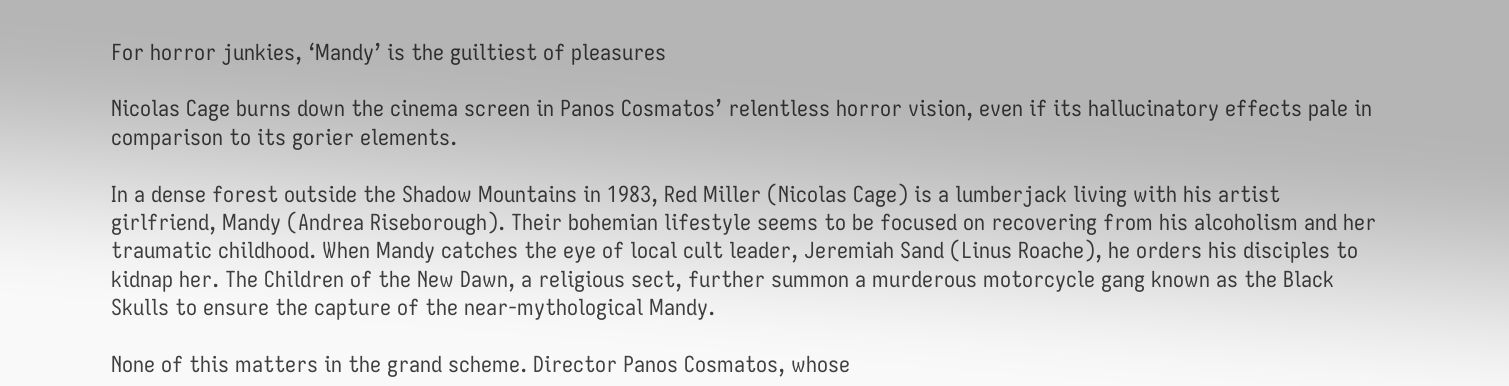For horror junkies, ‘Mandy’ is the guiltiest of pleasures

Nicolas Cage burns down the cinema screen in Panos Cosmatos’ relentless horror vision, even if its hallucinatory effects pale in comparison to its gorier elements.

In a dense forest outside the Shadow Mountains in 1983, Red Miller (Nicolas Cage) is a lumberjack living with his artist girlfriend, Mandy (Andrea Riseborough). Their bohemian lifestyle seems to be focused on recovering from his alcoholism and her traumatic childhood. When Mandy catches the eye of local cult leader, Jeremiah Sand (Linus Roache), he orders his disciples to kidnap her. The Children of the New Dawn, a religious sect, further summon a murderous motorcycle gang known as the Black Skulls to ensure the capture of the near-mythological Mandy.

None of this matters in the grand scheme. Director Panos Cosmatos, whose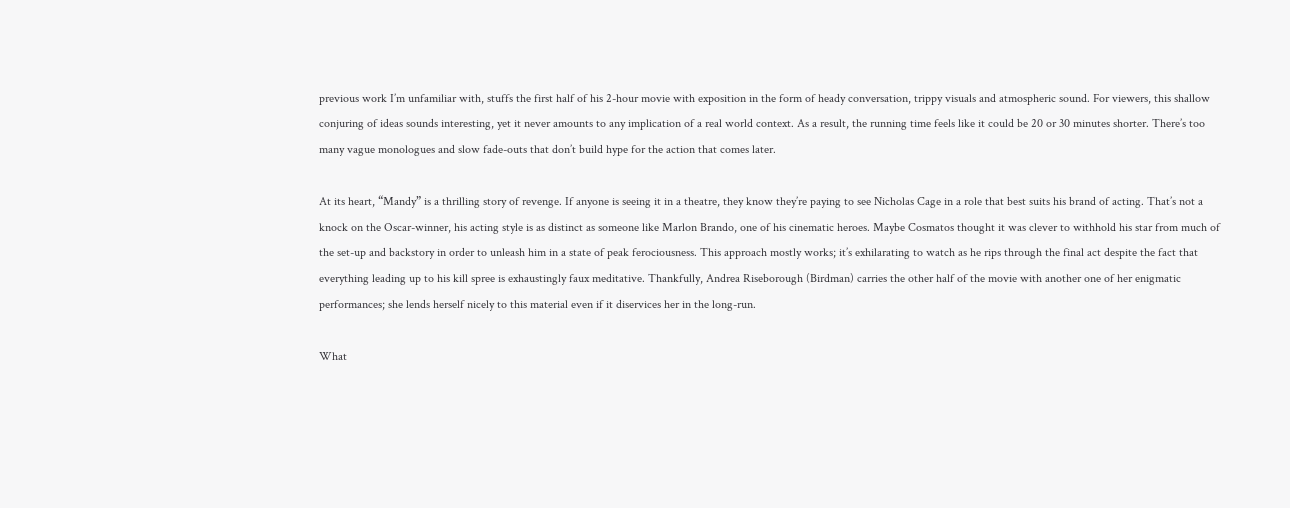previous work I’m unfamiliar with, stuffs the first half of his 2-hour movie with exposition in the form of heady conversation, trippy visuals and atmospheric sound. For viewers, this shallow conjuring of ideas sounds interesting, yet it never amounts to any implication of a real world context. As a result, the running time feels like it could be 20 or 30 minutes shorter. There’s too many vague monologues and slow fade-outs that don’t build hype for the action that comes later.

At its heart, “Mandy” is a thrilling story of revenge. If anyone is seeing it in a theatre, they know they’re paying to see Nicholas Cage in a role that best suits his brand of acting. That’s not a knock on the Oscar-winner, his acting style is as distinct as someone like Marlon Brando, one of his cinematic heroes. Maybe Cosmatos thought it was clever to withhold his star from much of the set-up and backstory in order to unleash him in a state of peak ferociousness. This approach mostly works; it’s exhilarating to watch as he rips through the final act despite the fact that everything leading up to his kill spree is exhaustingly faux meditative. Thankfully, Andrea Riseborough (Birdman) carries the other half of the movie with another one of her enigmatic performances; she lends herself nicely to this material even if it diservices her in the long-run.

What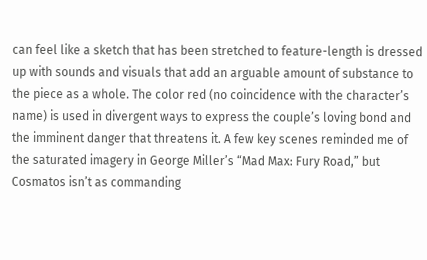can feel like a sketch that has been stretched to feature-length is dressed up with sounds and visuals that add an arguable amount of substance to the piece as a whole. The color red (no coincidence with the character’s name) is used in divergent ways to express the couple’s loving bond and the imminent danger that threatens it. A few key scenes reminded me of the saturated imagery in George Miller’s “Mad Max: Fury Road,” but Cosmatos isn’t as commanding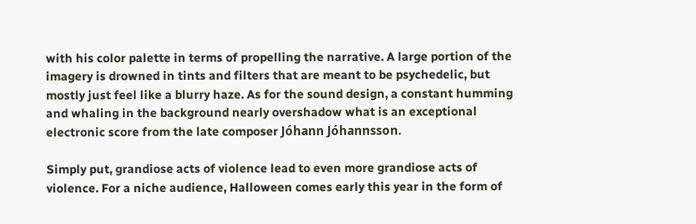with his color palette in terms of propelling the narrative. A large portion of the imagery is drowned in tints and filters that are meant to be psychedelic, but mostly just feel like a blurry haze. As for the sound design, a constant humming and whaling in the background nearly overshadow what is an exceptional electronic score from the late composer Jóhann Jóhannsson.

Simply put, grandiose acts of violence lead to even more grandiose acts of violence. For a niche audience, Halloween comes early this year in the form of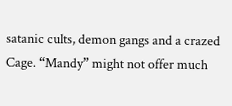satanic cults, demon gangs and a crazed Cage. “Mandy” might not offer much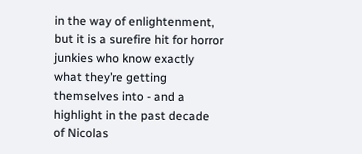in the way of enlightenment, but it is a surefire hit for horror junkies who know exactly what they’re getting themselves into - and a highlight in the past decade of Nicolas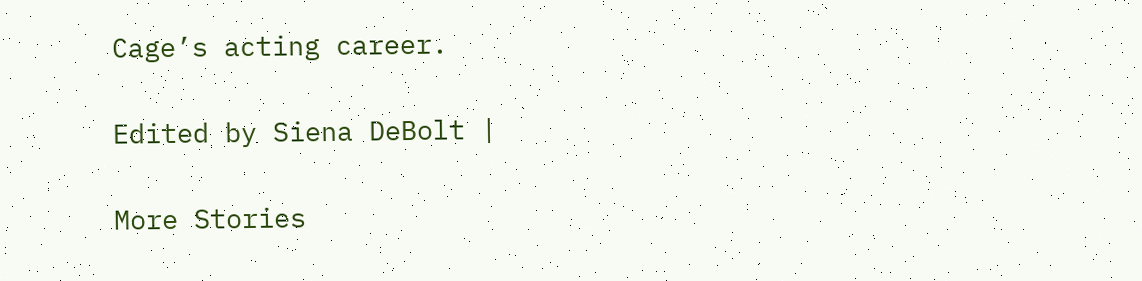Cage’s acting career.

Edited by Siena DeBolt |

More Stories